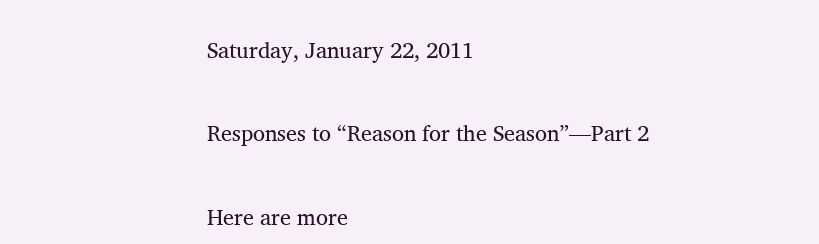Saturday, January 22, 2011

Responses to “Reason for the Season”—Part 2

Here are more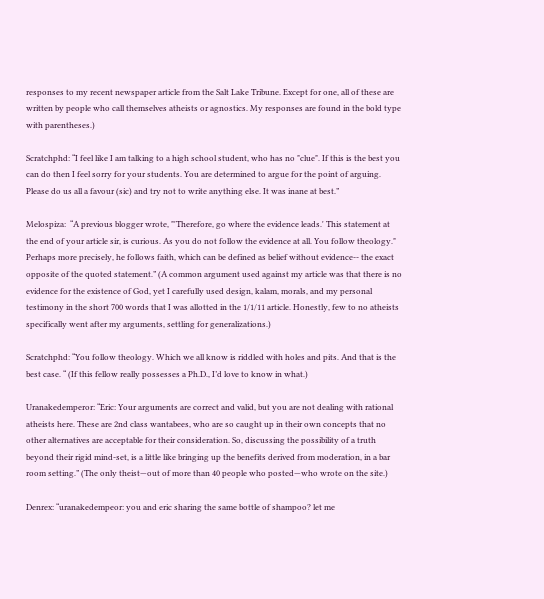responses to my recent newspaper article from the Salt Lake Tribune. Except for one, all of these are written by people who call themselves atheists or agnostics. My responses are found in the bold type with parentheses.)

Scratchphd: “I feel like I am talking to a high school student, who has no "clue". If this is the best you can do then I feel sorry for your students. You are determined to argue for the point of arguing. Please do us all a favour (sic) and try not to write anything else. It was inane at best.”

Melospiza:  “A previous blogger wrote, "'Therefore, go where the evidence leads.' This statement at the end of your article sir, is curious. As you do not follow the evidence at all. You follow theology."  Perhaps more precisely, he follows faith, which can be defined as belief without evidence-- the exact opposite of the quoted statement.” (A common argument used against my article was that there is no evidence for the existence of God, yet I carefully used design, kalam, morals, and my personal testimony in the short 700 words that I was allotted in the 1/1/11 article. Honestly, few to no atheists specifically went after my arguments, settling for generalizations.)

Scratchphd: “You follow theology. Which we all know is riddled with holes and pits. And that is the best case. “ (If this fellow really possesses a Ph.D., I’d love to know in what.)

Uranakedemperor: “Eric: Your arguments are correct and valid, but you are not dealing with rational atheists here. These are 2nd class wantabees, who are so caught up in their own concepts that no other alternatives are acceptable for their consideration. So, discussing the possibility of a truth beyond their rigid mind-set, is a little like bringing up the benefits derived from moderation, in a bar room setting.” (The only theist—out of more than 40 people who posted—who wrote on the site.)

Denrex: “uranakedempeor: you and eric sharing the same bottle of shampoo? let me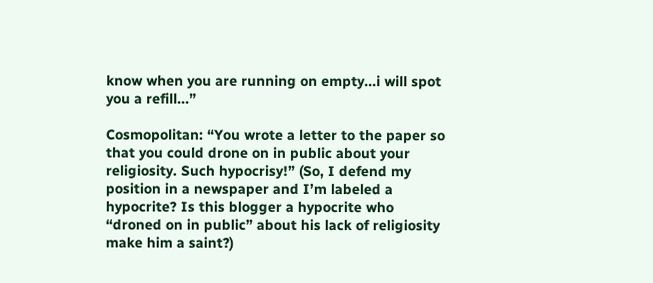know when you are running on empty...i will spot you a refill...”

Cosmopolitan: “You wrote a letter to the paper so that you could drone on in public about your religiosity. Such hypocrisy!” (So, I defend my position in a newspaper and I’m labeled a hypocrite? Is this blogger a hypocrite who “droned on in public” about his lack of religiosity make him a saint?)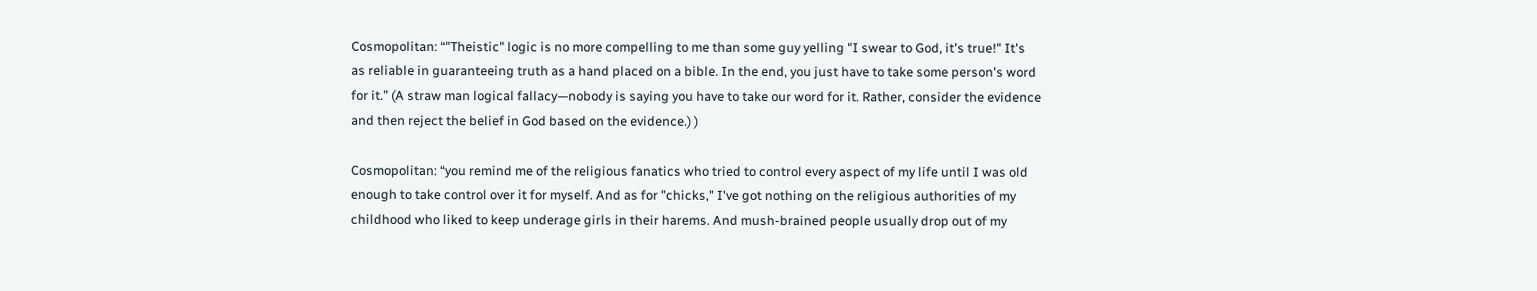Cosmopolitan: “"Theistic" logic is no more compelling to me than some guy yelling "I swear to God, it's true!" It's as reliable in guaranteeing truth as a hand placed on a bible. In the end, you just have to take some person's word for it.” (A straw man logical fallacy—nobody is saying you have to take our word for it. Rather, consider the evidence and then reject the belief in God based on the evidence.) )

Cosmopolitan: “you remind me of the religious fanatics who tried to control every aspect of my life until I was old enough to take control over it for myself. And as for "chicks," I've got nothing on the religious authorities of my childhood who liked to keep underage girls in their harems. And mush-brained people usually drop out of my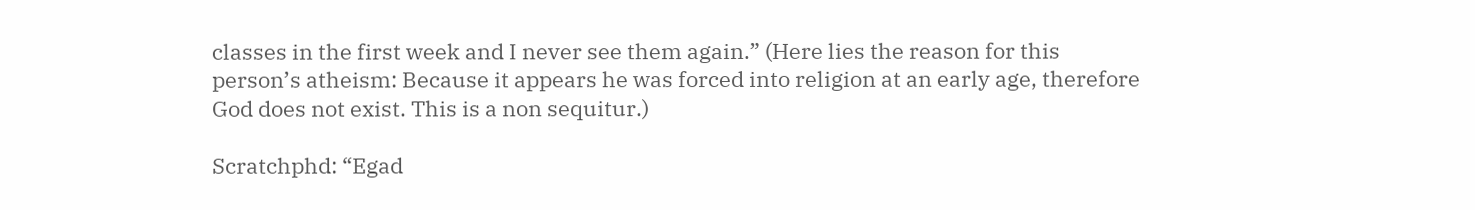classes in the first week and I never see them again.” (Here lies the reason for this person’s atheism: Because it appears he was forced into religion at an early age, therefore God does not exist. This is a non sequitur.)

Scratchphd: “Egad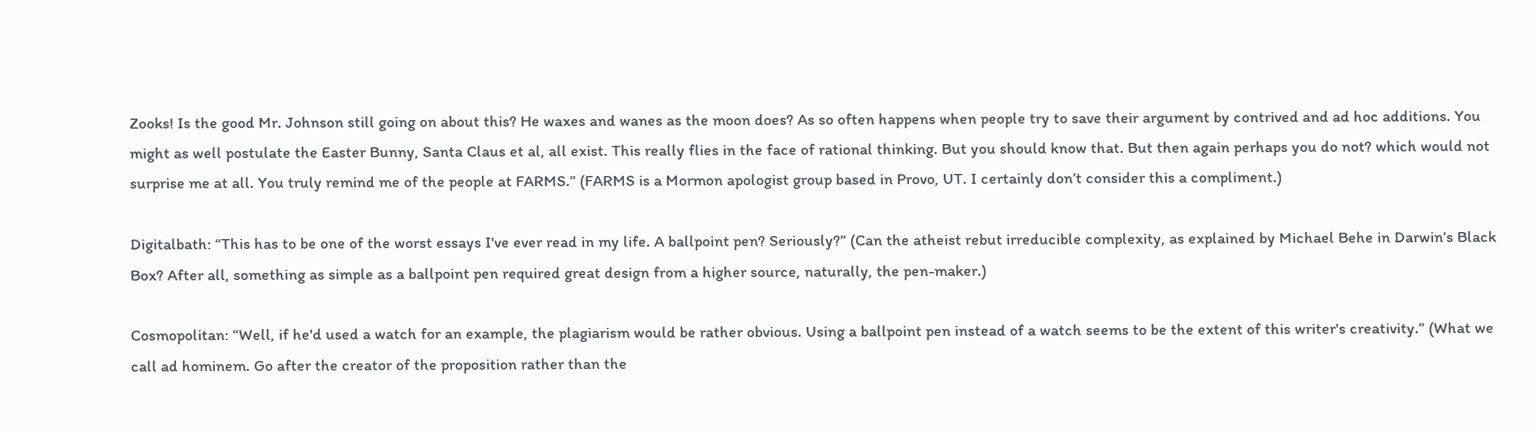Zooks! Is the good Mr. Johnson still going on about this? He waxes and wanes as the moon does? As so often happens when people try to save their argument by contrived and ad hoc additions. You might as well postulate the Easter Bunny, Santa Claus et al, all exist. This really flies in the face of rational thinking. But you should know that. But then again perhaps you do not? which would not surprise me at all. You truly remind me of the people at FARMS.” (FARMS is a Mormon apologist group based in Provo, UT. I certainly don’t consider this a compliment.)

Digitalbath: “This has to be one of the worst essays I've ever read in my life. A ballpoint pen? Seriously?” (Can the atheist rebut irreducible complexity, as explained by Michael Behe in Darwin’s Black Box? After all, something as simple as a ballpoint pen required great design from a higher source, naturally, the pen-maker.)

Cosmopolitan: “Well, if he'd used a watch for an example, the plagiarism would be rather obvious. Using a ballpoint pen instead of a watch seems to be the extent of this writer's creativity.” (What we call ad hominem. Go after the creator of the proposition rather than the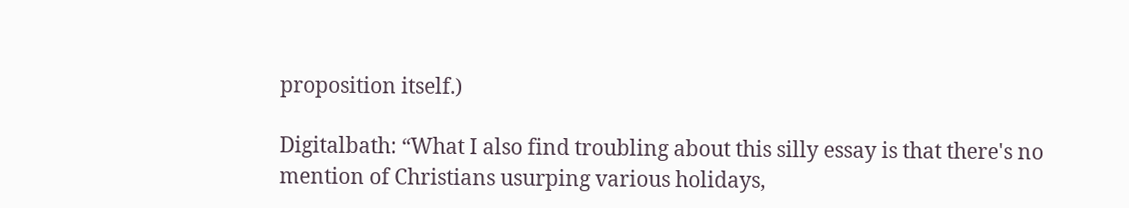proposition itself.)

Digitalbath: “What I also find troubling about this silly essay is that there's no mention of Christians usurping various holidays,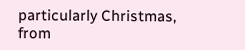particularly Christmas, from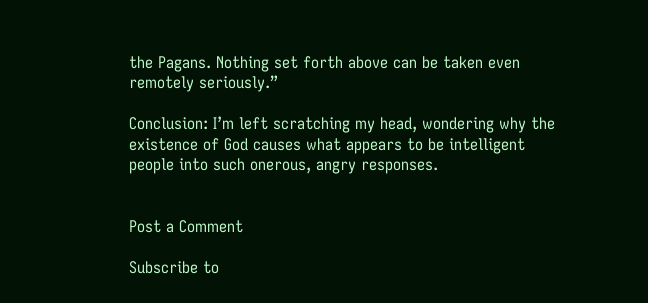the Pagans. Nothing set forth above can be taken even remotely seriously.”

Conclusion: I’m left scratching my head, wondering why the existence of God causes what appears to be intelligent people into such onerous, angry responses.


Post a Comment

Subscribe to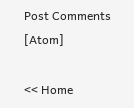Post Comments [Atom]

<< Home